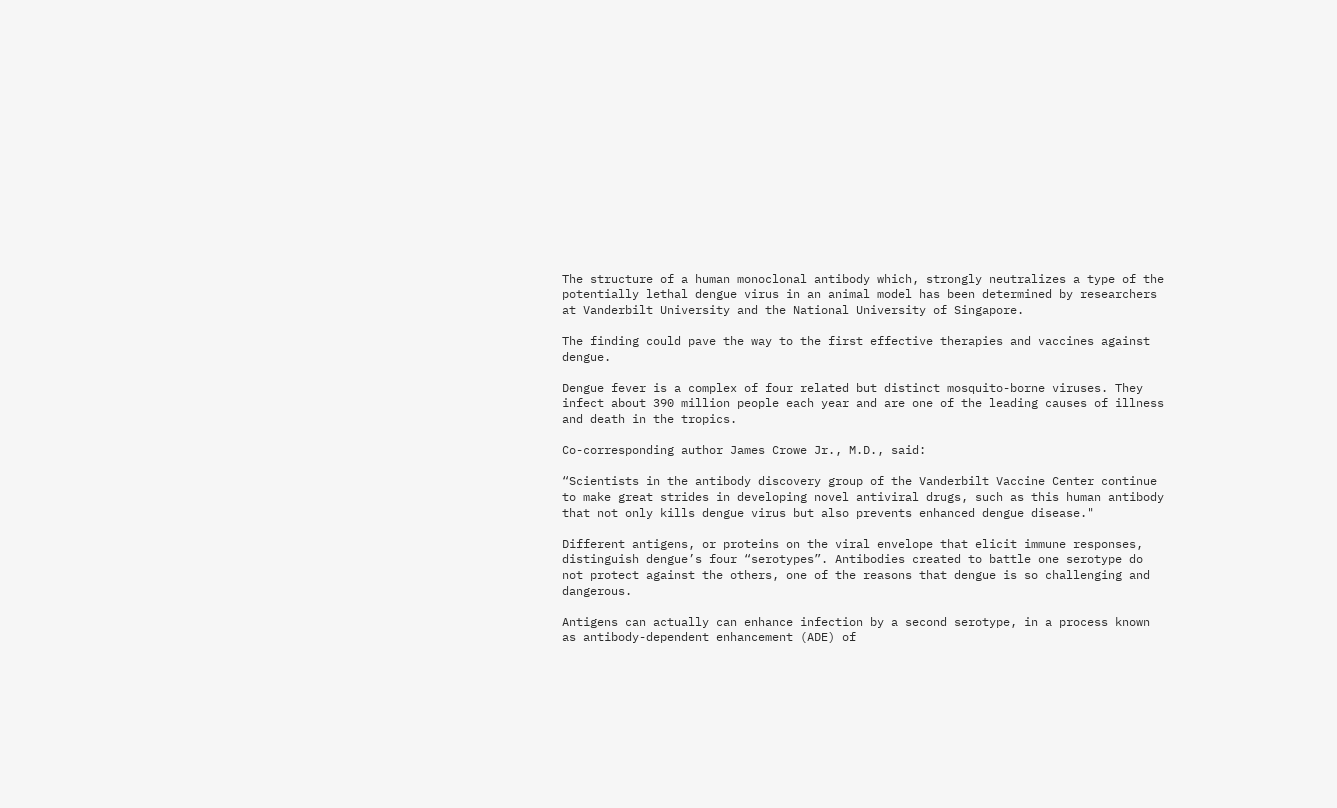The structure of a human monoclonal antibody which, strongly neutralizes a type of the potentially lethal dengue virus in an animal model has been determined by researchers at Vanderbilt University and the National University of Singapore.

The finding could pave the way to the first effective therapies and vaccines against dengue.

Dengue fever is a complex of four related but distinct mosquito-borne viruses. They infect about 390 million people each year and are one of the leading causes of illness and death in the tropics.

Co-corresponding author James Crowe Jr., M.D., said:

“Scientists in the antibody discovery group of the Vanderbilt Vaccine Center continue to make great strides in developing novel antiviral drugs, such as this human antibody that not only kills dengue virus but also prevents enhanced dengue disease."

Different antigens, or proteins on the viral envelope that elicit immune responses, distinguish dengue’s four “serotypes”. Antibodies created to battle one serotype do not protect against the others, one of the reasons that dengue is so challenging and dangerous.

Antigens can actually can enhance infection by a second serotype, in a process known as antibody-dependent enhancement (ADE) of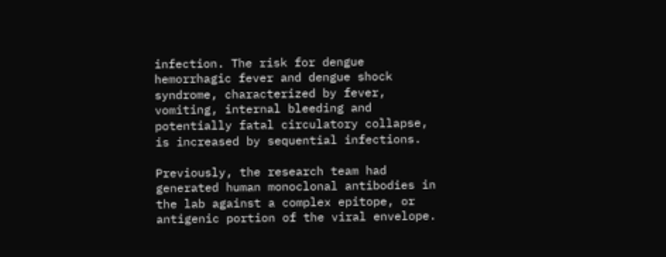infection. The risk for dengue hemorrhagic fever and dengue shock syndrome, characterized by fever, vomiting, internal bleeding and potentially fatal circulatory collapse, is increased by sequential infections.

Previously, the research team had generated human monoclonal antibodies in the lab against a complex epitope, or antigenic portion of the viral envelope.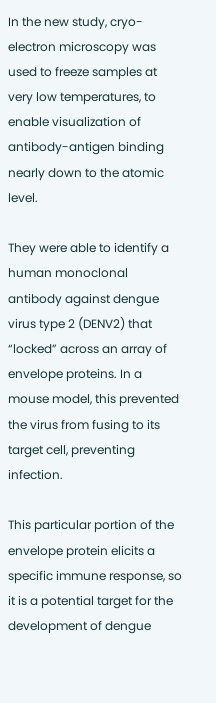In the new study, cryo-electron microscopy was used to freeze samples at very low temperatures, to enable visualization of antibody-antigen binding nearly down to the atomic level.

They were able to identify a human monoclonal antibody against dengue virus type 2 (DENV2) that “locked” across an array of envelope proteins. In a mouse model, this prevented the virus from fusing to its target cell, preventing infection.

This particular portion of the envelope protein elicits a specific immune response, so it is a potential target for the development of dengue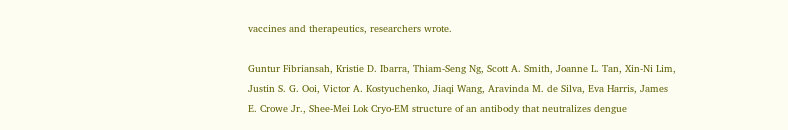vaccines and therapeutics, researchers wrote.

Guntur Fibriansah, Kristie D. Ibarra, Thiam-Seng Ng, Scott A. Smith, Joanne L. Tan, Xin-Ni Lim, Justin S. G. Ooi, Victor A. Kostyuchenko, Jiaqi Wang, Aravinda M. de Silva, Eva Harris, James E. Crowe Jr., Shee-Mei Lok Cryo-EM structure of an antibody that neutralizes dengue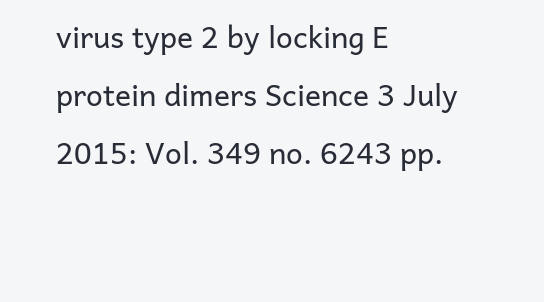virus type 2 by locking E protein dimers Science 3 July 2015: Vol. 349 no. 6243 pp.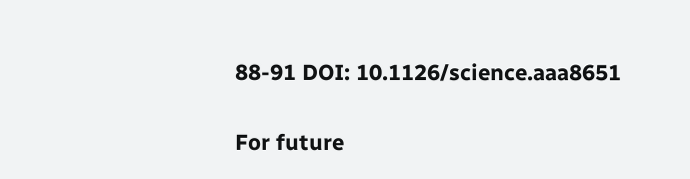88-91 DOI: 10.1126/science.aaa8651

For future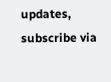updates, subscribe via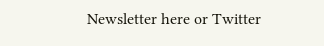Newsletter here or Twitter